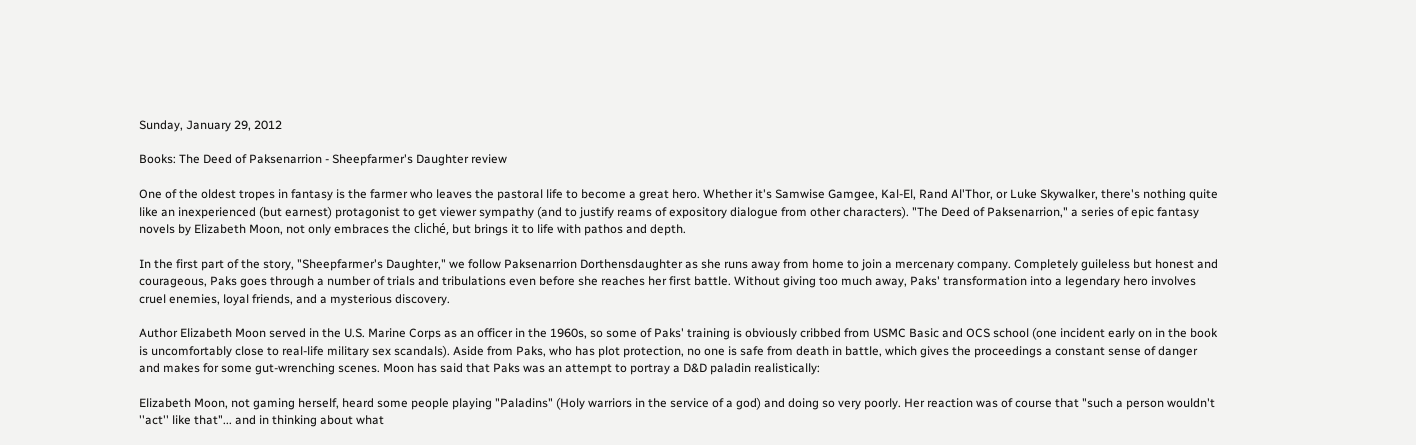Sunday, January 29, 2012

Books: The Deed of Paksenarrion - Sheepfarmer's Daughter review

One of the oldest tropes in fantasy is the farmer who leaves the pastoral life to become a great hero. Whether it's Samwise Gamgee, Kal-El, Rand Al'Thor, or Luke Skywalker, there's nothing quite like an inexperienced (but earnest) protagonist to get viewer sympathy (and to justify reams of expository dialogue from other characters). "The Deed of Paksenarrion," a series of epic fantasy novels by Elizabeth Moon, not only embraces the cliché, but brings it to life with pathos and depth.

In the first part of the story, "Sheepfarmer's Daughter," we follow Paksenarrion Dorthensdaughter as she runs away from home to join a mercenary company. Completely guileless but honest and courageous, Paks goes through a number of trials and tribulations even before she reaches her first battle. Without giving too much away, Paks' transformation into a legendary hero involves cruel enemies, loyal friends, and a mysterious discovery.

Author Elizabeth Moon served in the U.S. Marine Corps as an officer in the 1960s, so some of Paks' training is obviously cribbed from USMC Basic and OCS school (one incident early on in the book is uncomfortably close to real-life military sex scandals). Aside from Paks, who has plot protection, no one is safe from death in battle, which gives the proceedings a constant sense of danger and makes for some gut-wrenching scenes. Moon has said that Paks was an attempt to portray a D&D paladin realistically:

Elizabeth Moon, not gaming herself, heard some people playing "Paladins" (Holy warriors in the service of a god) and doing so very poorly. Her reaction was of course that "such a person wouldn't ''act'' like that"... and in thinking about what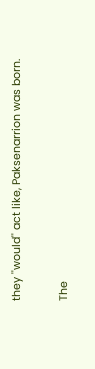they ''would'' act like, Paksenarrion was born.

The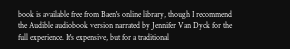book is available free from Baen's online library, though I recommend the Audible audiobook version narrated by Jennifer Van Dyck for the full experience. It's expensive, but for a traditional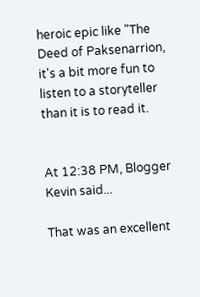heroic epic like "The Deed of Paksenarrion, it's a bit more fun to listen to a storyteller than it is to read it.


At 12:38 PM, Blogger Kevin said...

That was an excellent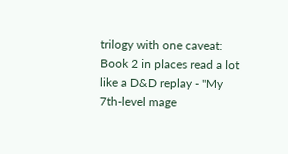trilogy with one caveat: Book 2 in places read a lot like a D&D replay - "My 7th-level mage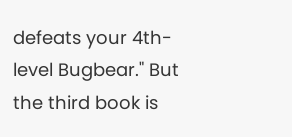defeats your 4th-level Bugbear." But the third book is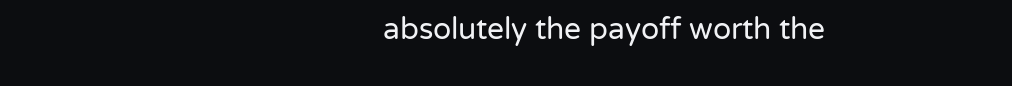absolutely the payoff worth the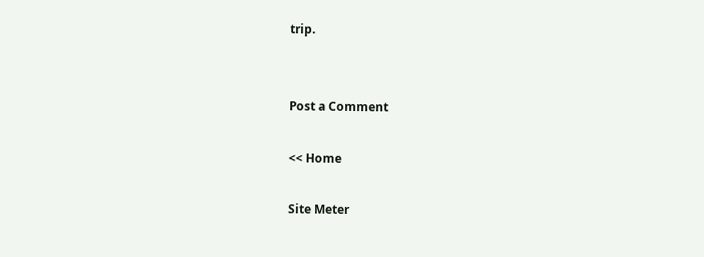trip.


Post a Comment

<< Home

Site Meter